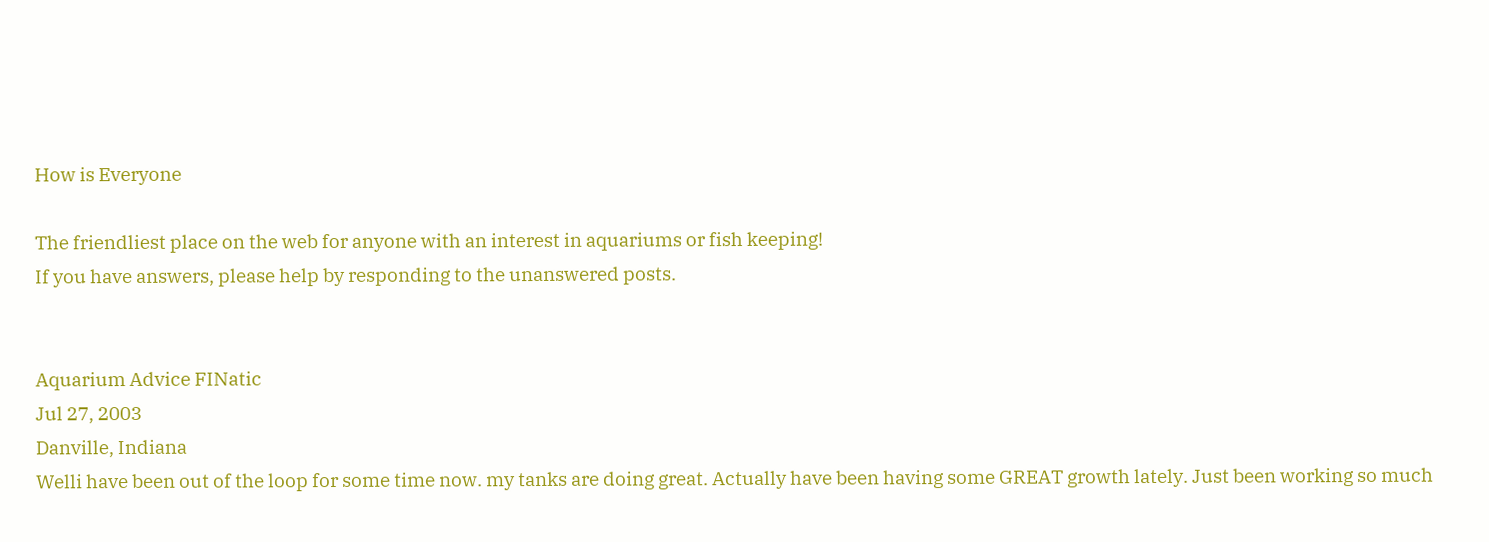How is Everyone

The friendliest place on the web for anyone with an interest in aquariums or fish keeping!
If you have answers, please help by responding to the unanswered posts.


Aquarium Advice FINatic
Jul 27, 2003
Danville, Indiana
Welli have been out of the loop for some time now. my tanks are doing great. Actually have been having some GREAT growth lately. Just been working so much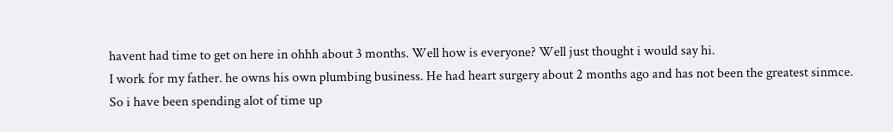havent had time to get on here in ohhh about 3 months. Well how is everyone? Well just thought i would say hi.
I work for my father. he owns his own plumbing business. He had heart surgery about 2 months ago and has not been the greatest sinmce. So i have been spending alot of time up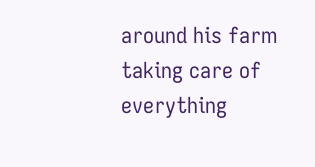around his farm taking care of everything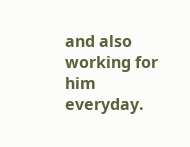and also working for him everyday.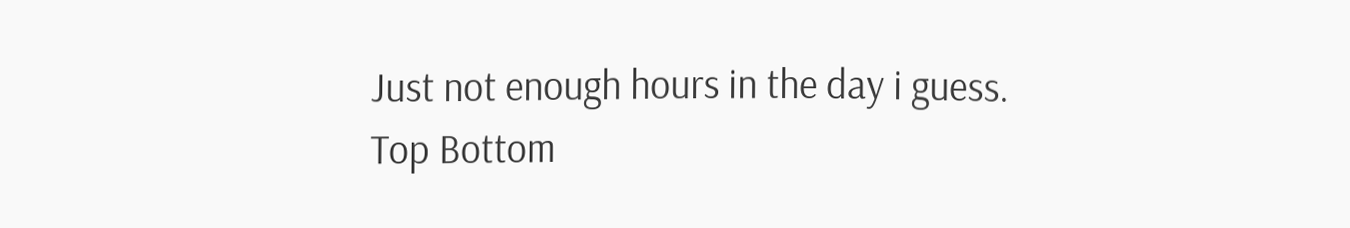Just not enough hours in the day i guess.
Top Bottom